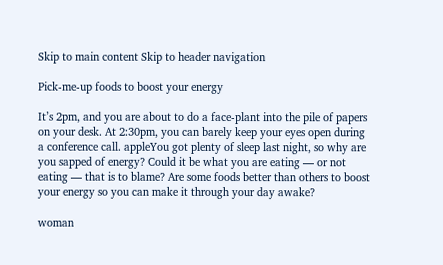Skip to main content Skip to header navigation

Pick-me-up foods to boost your energy

It’s 2pm, and you are about to do a face-plant into the pile of papers on your desk. At 2:30pm, you can barely keep your eyes open during a conference call. appleYou got plenty of sleep last night, so why are you sapped of energy? Could it be what you are eating — or not eating — that is to blame? Are some foods better than others to boost your energy so you can make it through your day awake?

woman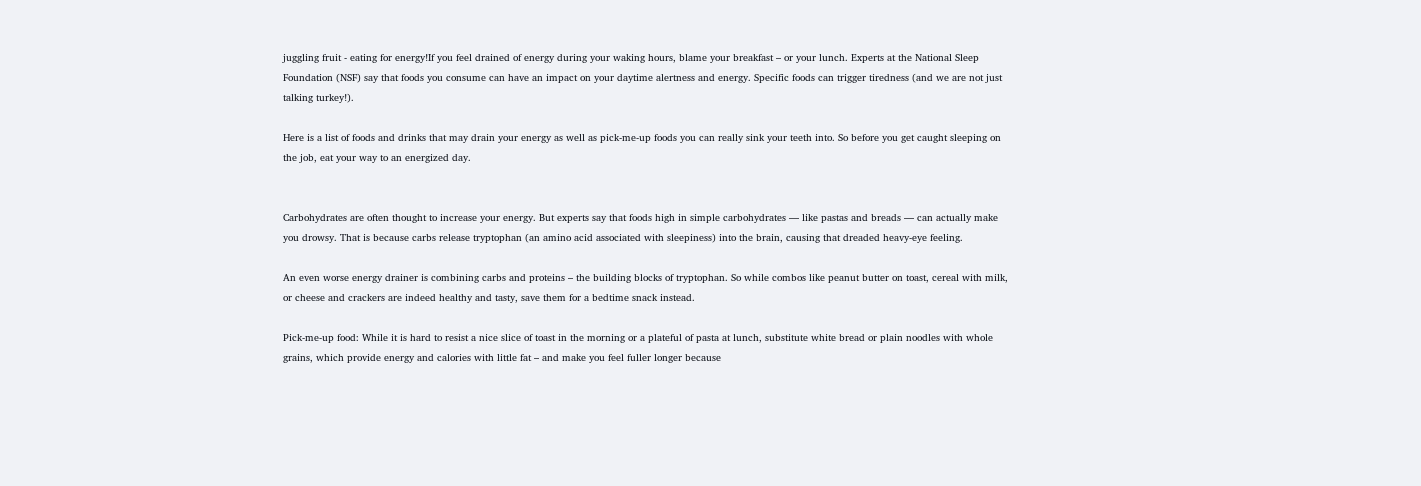juggling fruit - eating for energy!If you feel drained of energy during your waking hours, blame your breakfast – or your lunch. Experts at the National Sleep Foundation (NSF) say that foods you consume can have an impact on your daytime alertness and energy. Specific foods can trigger tiredness (and we are not just talking turkey!).

Here is a list of foods and drinks that may drain your energy as well as pick-me-up foods you can really sink your teeth into. So before you get caught sleeping on the job, eat your way to an energized day.


Carbohydrates are often thought to increase your energy. But experts say that foods high in simple carbohydrates — like pastas and breads — can actually make you drowsy. That is because carbs release tryptophan (an amino acid associated with sleepiness) into the brain, causing that dreaded heavy-eye feeling.

An even worse energy drainer is combining carbs and proteins – the building blocks of tryptophan. So while combos like peanut butter on toast, cereal with milk, or cheese and crackers are indeed healthy and tasty, save them for a bedtime snack instead.

Pick-me-up food: While it is hard to resist a nice slice of toast in the morning or a plateful of pasta at lunch, substitute white bread or plain noodles with whole grains, which provide energy and calories with little fat – and make you feel fuller longer because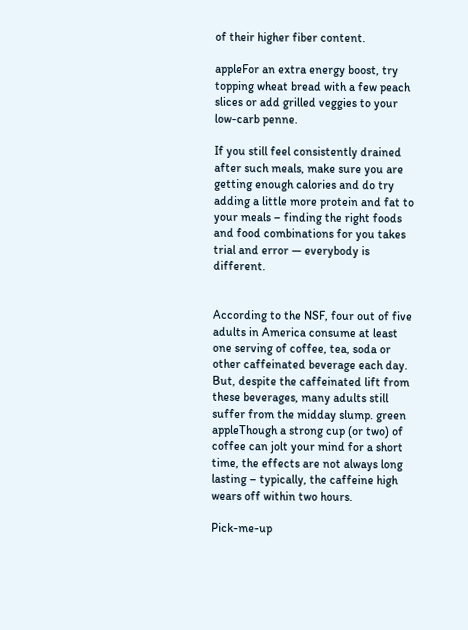of their higher fiber content.

appleFor an extra energy boost, try topping wheat bread with a few peach slices or add grilled veggies to your low-carb penne.

If you still feel consistently drained after such meals, make sure you are getting enough calories and do try adding a little more protein and fat to your meals – finding the right foods and food combinations for you takes trial and error — everybody is different.


According to the NSF, four out of five adults in America consume at least one serving of coffee, tea, soda or other caffeinated beverage each day. But, despite the caffeinated lift from these beverages, many adults still suffer from the midday slump. green appleThough a strong cup (or two) of coffee can jolt your mind for a short time, the effects are not always long lasting – typically, the caffeine high wears off within two hours.

Pick-me-up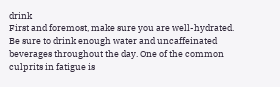drink
First and foremost, make sure you are well-hydrated. Be sure to drink enough water and uncaffeinated beverages throughout the day. One of the common culprits in fatigue is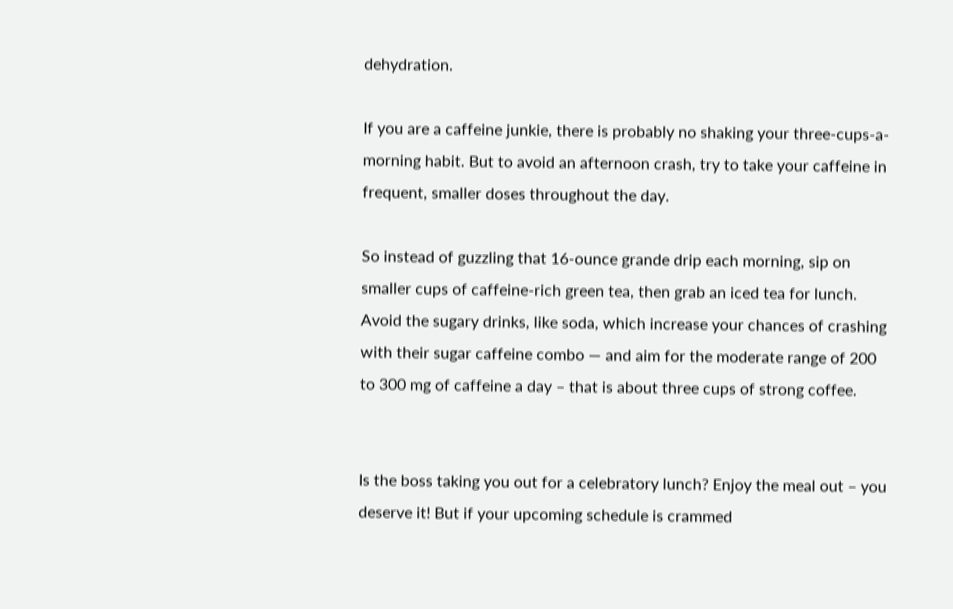dehydration.

If you are a caffeine junkie, there is probably no shaking your three-cups-a-morning habit. But to avoid an afternoon crash, try to take your caffeine in frequent, smaller doses throughout the day.

So instead of guzzling that 16-ounce grande drip each morning, sip on smaller cups of caffeine-rich green tea, then grab an iced tea for lunch. Avoid the sugary drinks, like soda, which increase your chances of crashing with their sugar caffeine combo — and aim for the moderate range of 200 to 300 mg of caffeine a day – that is about three cups of strong coffee.


Is the boss taking you out for a celebratory lunch? Enjoy the meal out – you deserve it! But if your upcoming schedule is crammed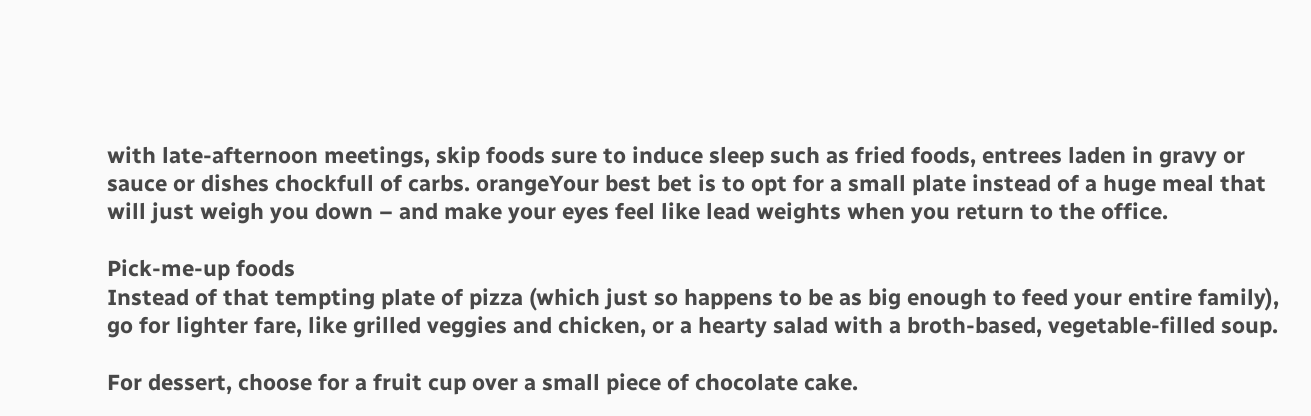with late-afternoon meetings, skip foods sure to induce sleep such as fried foods, entrees laden in gravy or sauce or dishes chockfull of carbs. orangeYour best bet is to opt for a small plate instead of a huge meal that will just weigh you down – and make your eyes feel like lead weights when you return to the office.

Pick-me-up foods
Instead of that tempting plate of pizza (which just so happens to be as big enough to feed your entire family), go for lighter fare, like grilled veggies and chicken, or a hearty salad with a broth-based, vegetable-filled soup.

For dessert, choose for a fruit cup over a small piece of chocolate cake.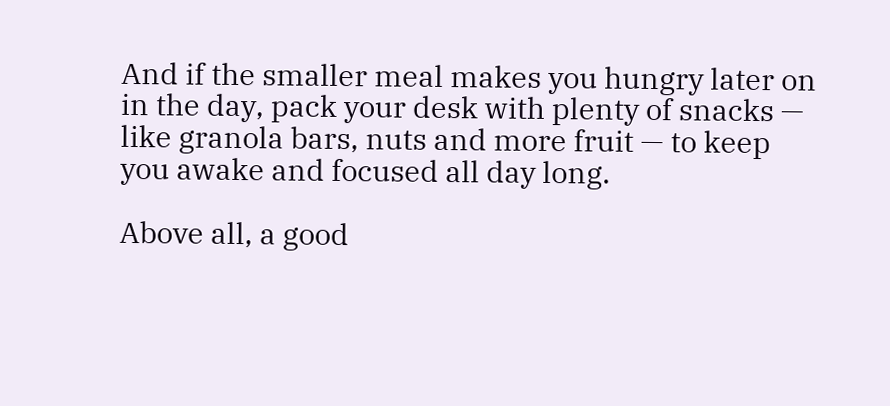And if the smaller meal makes you hungry later on in the day, pack your desk with plenty of snacks — like granola bars, nuts and more fruit — to keep you awake and focused all day long.

Above all, a good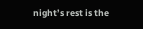night’s rest is the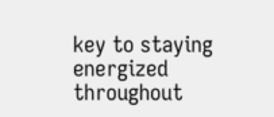key to staying energized throughout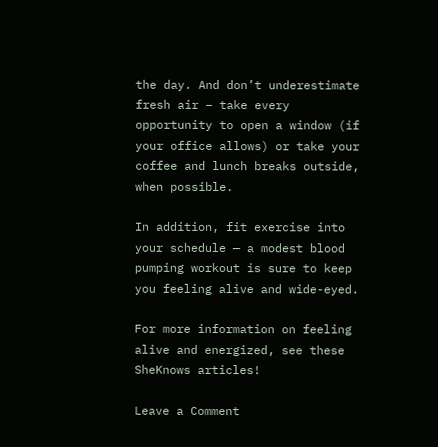the day. And don’t underestimate fresh air – take every opportunity to open a window (if your office allows) or take your coffee and lunch breaks outside, when possible.

In addition, fit exercise into your schedule — a modest blood pumping workout is sure to keep you feeling alive and wide-eyed.

For more information on feeling alive and energized, see these SheKnows articles!

Leave a Comment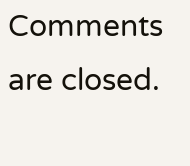Comments are closed.